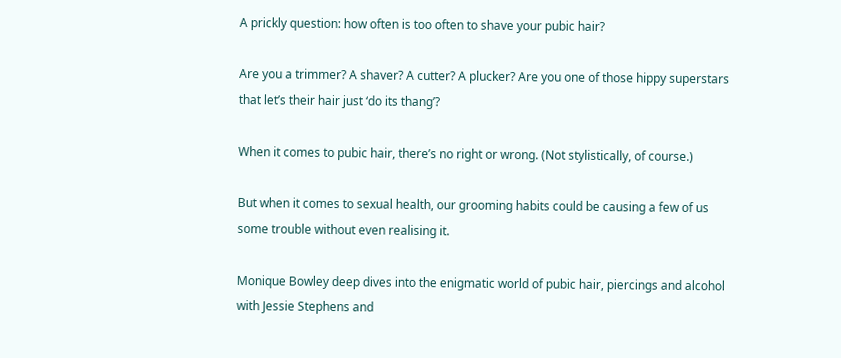A prickly question: how often is too often to shave your pubic hair?

Are you a trimmer? A shaver? A cutter? A plucker? Are you one of those hippy superstars that let’s their hair just ‘do its thang’?

When it comes to pubic hair, there’s no right or wrong. (Not stylistically, of course.)

But when it comes to sexual health, our grooming habits could be causing a few of us some trouble without even realising it.

Monique Bowley deep dives into the enigmatic world of pubic hair, piercings and alcohol with Jessie Stephens and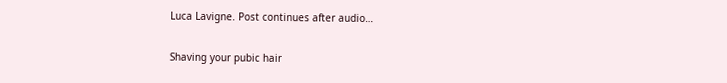Luca Lavigne. Post continues after audio…

Shaving your pubic hair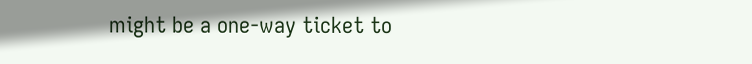might be a one-way ticket to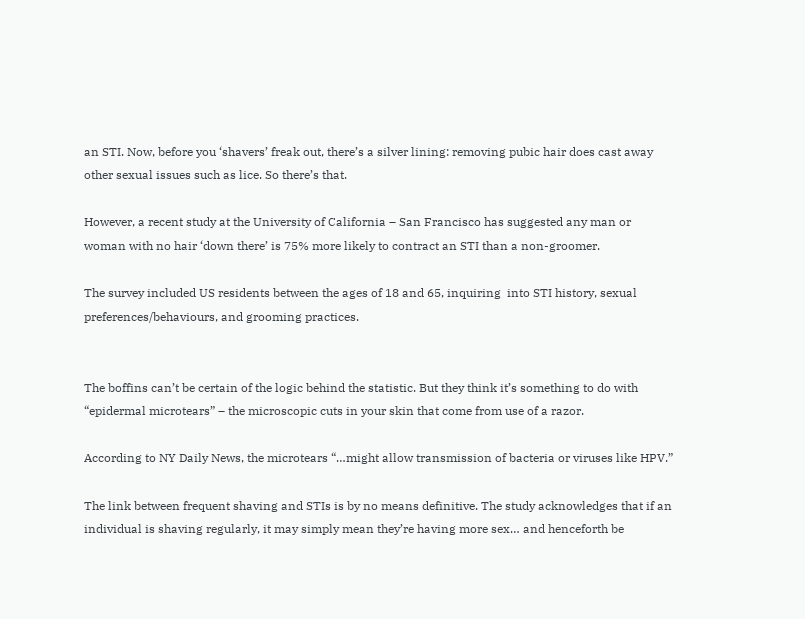an STI. Now, before you ‘shavers’ freak out, there’s a silver lining: removing pubic hair does cast away other sexual issues such as lice. So there’s that.

However, a recent study at the University of California – San Francisco has suggested any man or woman with no hair ‘down there’ is 75% more likely to contract an STI than a non-groomer.

The survey included US residents between the ages of 18 and 65, inquiring  into STI history, sexual preferences/behaviours, and grooming practices.


The boffins can’t be certain of the logic behind the statistic. But they think it’s something to do with “epidermal microtears” – the microscopic cuts in your skin that come from use of a razor.

According to NY Daily News, the microtears “…might allow transmission of bacteria or viruses like HPV.”

The link between frequent shaving and STIs is by no means definitive. The study acknowledges that if an individual is shaving regularly, it may simply mean they’re having more sex… and henceforth be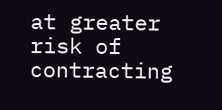at greater risk of contracting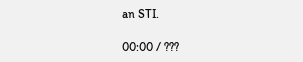an STI.

00:00 / ???